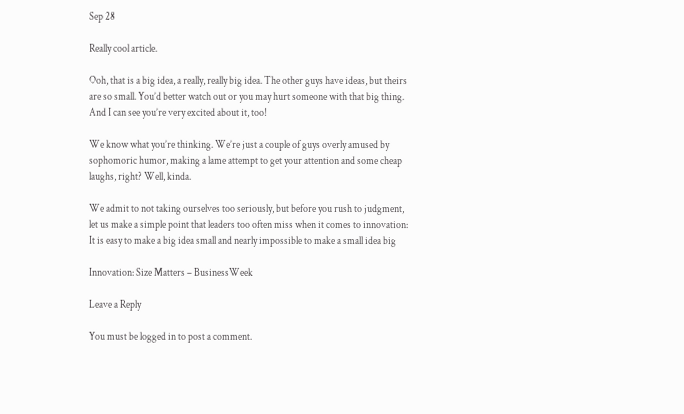Sep 28

Really cool article.

Ooh, that is a big idea, a really, really big idea. The other guys have ideas, but theirs are so small. You’d better watch out or you may hurt someone with that big thing. And I can see you’re very excited about it, too!

We know what you’re thinking. We’re just a couple of guys overly amused by sophomoric humor, making a lame attempt to get your attention and some cheap laughs, right? Well, kinda.

We admit to not taking ourselves too seriously, but before you rush to judgment, let us make a simple point that leaders too often miss when it comes to innovation: It is easy to make a big idea small and nearly impossible to make a small idea big

Innovation: Size Matters – BusinessWeek

Leave a Reply

You must be logged in to post a comment.